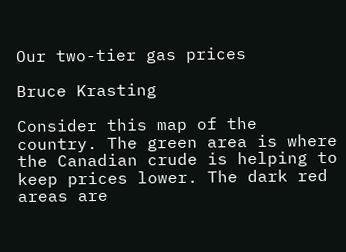Our two-tier gas prices

Bruce Krasting

Consider this map of the country. The green area is where the Canadian crude is helping to keep prices lower. The dark red areas are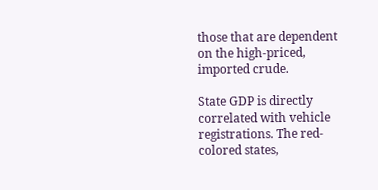those that are dependent on the high-priced, imported crude.

State GDP is directly correlated with vehicle registrations. The red-colored states,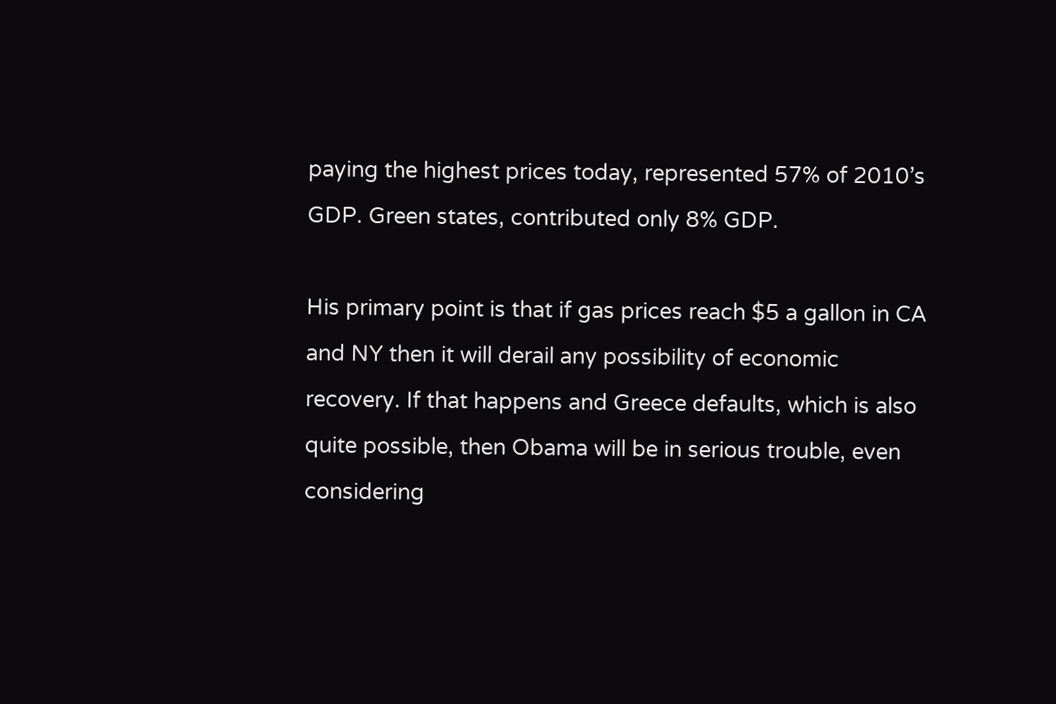paying the highest prices today, represented 57% of 2010’s GDP. Green states, contributed only 8% GDP.

His primary point is that if gas prices reach $5 a gallon in CA and NY then it will derail any possibility of economic recovery. If that happens and Greece defaults, which is also quite possible, then Obama will be in serious trouble, even considering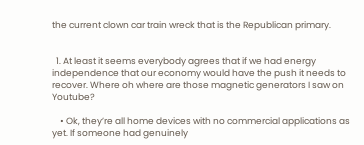the current clown car train wreck that is the Republican primary.


  1. At least it seems everybody agrees that if we had energy independence that our economy would have the push it needs to recover. Where oh where are those magnetic generators I saw on Youtube?

    • Ok, they’re all home devices with no commercial applications as yet. If someone had genuinely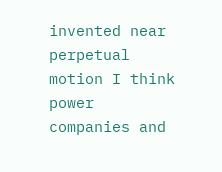invented near perpetual motion I think power companies and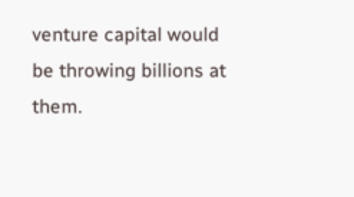venture capital would be throwing billions at them.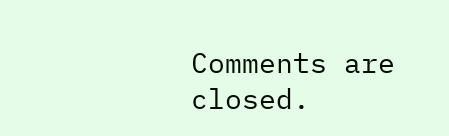Comments are closed.